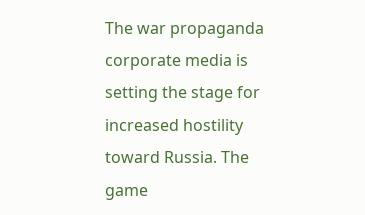The war propaganda corporate media is setting the stage for increased hostility toward Russia. The game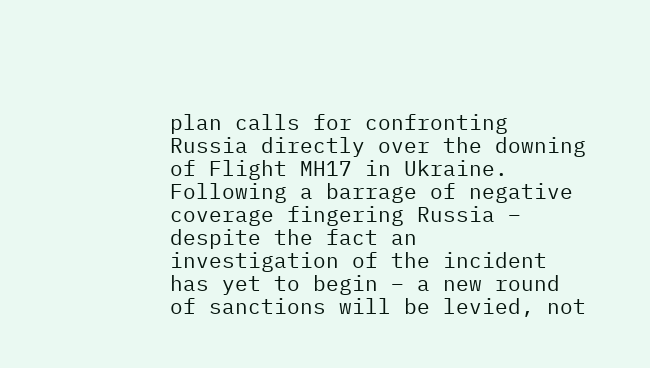plan calls for confronting Russia directly over the downing of Flight MH17 in Ukraine. Following a barrage of negative coverage fingering Russia – despite the fact an investigation of the incident has yet to begin – a new round of sanctions will be levied, not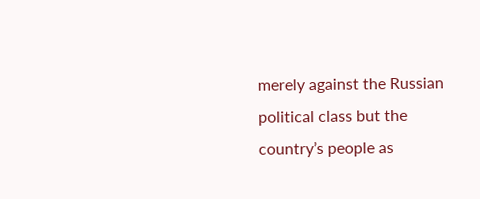merely against the Russian political class but the country’s people as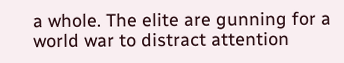a whole. The elite are gunning for a world war to distract attention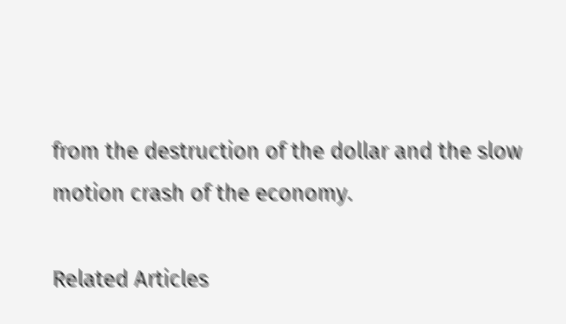from the destruction of the dollar and the slow motion crash of the economy.

Related Articles